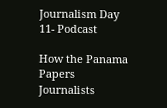Journalism Day 11- Podcast

How the Panama Papers Journalists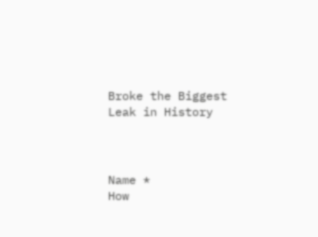Broke the Biggest Leak in History



Name *
How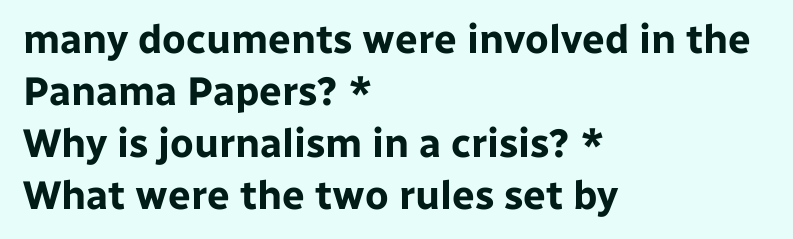many documents were involved in the Panama Papers? *
Why is journalism in a crisis? *
What were the two rules set by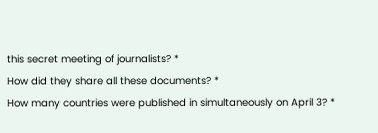this secret meeting of journalists? *
How did they share all these documents? *
How many countries were published in simultaneously on April 3? *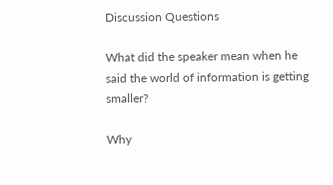Discussion Questions

What did the speaker mean when he said the world of information is getting smaller?

Why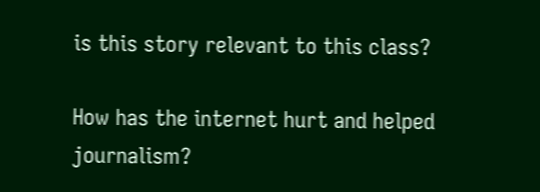is this story relevant to this class?

How has the internet hurt and helped journalism?